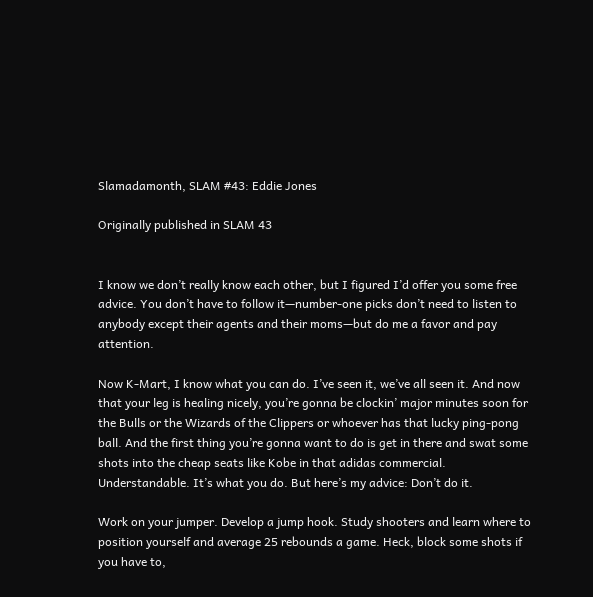Slamadamonth, SLAM #43: Eddie Jones

Originally published in SLAM 43


I know we don’t really know each other, but I figured I’d offer you some free advice. You don’t have to follow it—number-one picks don’t need to listen to anybody except their agents and their moms—but do me a favor and pay attention.

Now K-Mart, I know what you can do. I’ve seen it, we’ve all seen it. And now that your leg is healing nicely, you’re gonna be clockin’ major minutes soon for the Bulls or the Wizards of the Clippers or whoever has that lucky ping-pong ball. And the first thing you’re gonna want to do is get in there and swat some shots into the cheap seats like Kobe in that adidas commercial. Understandable. It’s what you do. But here’s my advice: Don’t do it.

Work on your jumper. Develop a jump hook. Study shooters and learn where to position yourself and average 25 rebounds a game. Heck, block some shots if you have to,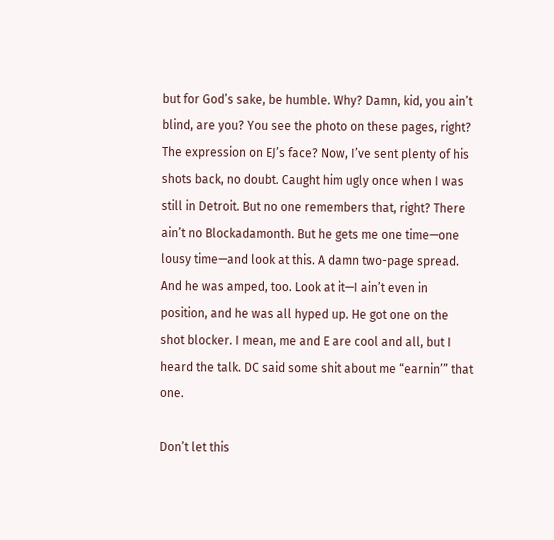but for God’s sake, be humble. Why? Damn, kid, you ain’t blind, are you? You see the photo on these pages, right? The expression on EJ’s face? Now, I’ve sent plenty of his shots back, no doubt. Caught him ugly once when I was still in Detroit. But no one remembers that, right? There ain’t no Blockadamonth. But he gets me one time—one lousy time—and look at this. A damn two-page spread. And he was amped, too. Look at it—I ain’t even in position, and he was all hyped up. He got one on the shot blocker. I mean, me and E are cool and all, but I heard the talk. DC said some shit about me “earnin’” that one.

Don’t let this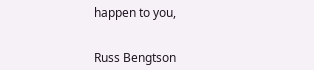happen to you,


Russ Bengtson